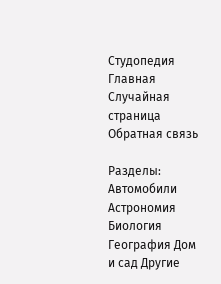Студопедия Главная Случайная страница Обратная связь

Разделы: Автомобили Астрономия Биология География Дом и сад Другие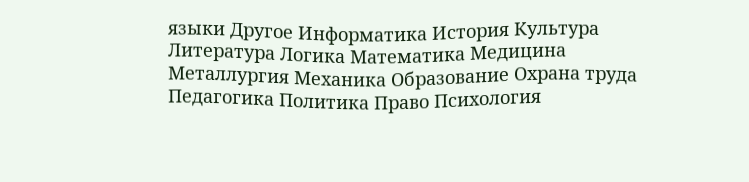языки Другое Информатика История Культура Литература Логика Математика Медицина Металлургия Механика Образование Охрана труда Педагогика Политика Право Психология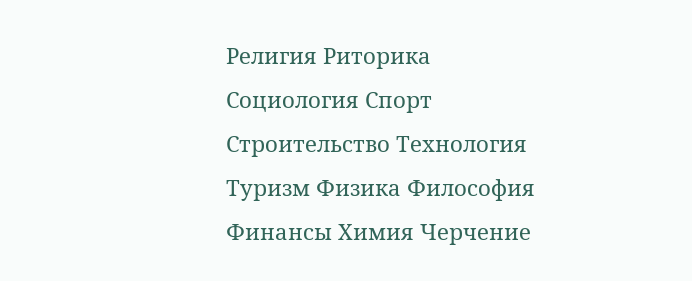Религия Риторика Социология Спорт Строительство Технология Туризм Физика Философия Финансы Химия Черчение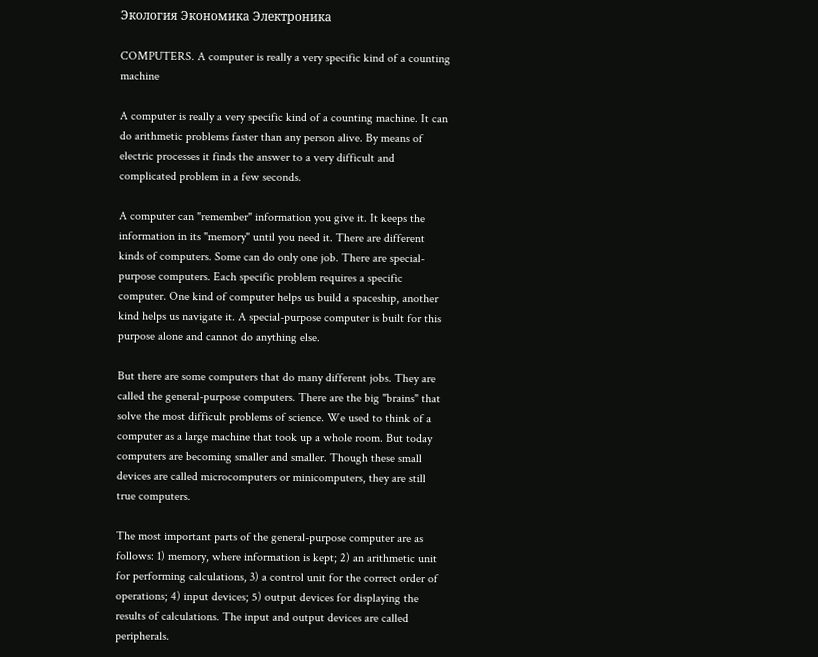Экология Экономика Электроника

COMPUTERS. A computer is really a very specific kind of a counting machine

A computer is really a very specific kind of a counting machine. It can do arithmetic problems faster than any person alive. By means of electric processes it finds the answer to a very difficult and complicated problem in a few seconds.

A computer can "remember" information you give it. It keeps the information in its "memory" until you need it. There are different kinds of computers. Some can do only one job. There are special-purpose computers. Each specific problem requires a specific computer. One kind of computer helps us build a spaceship, another kind helps us navigate it. A special-purpose computer is built for this purpose alone and cannot do anything else.

But there are some computers that do many different jobs. They are called the general-purpose computers. There are the big "brains" that solve the most difficult problems of science. We used to think of a computer as a large machine that took up a whole room. But today computers are becoming smaller and smaller. Though these small devices are called microcomputers or minicomputers, they are still true computers.

The most important parts of the general-purpose computer are as follows: 1) memory, where information is kept; 2) an arithmetic unit for performing calculations, 3) a control unit for the correct order of operations; 4) input devices; 5) output devices for displaying the results of calculations. The input and output devices are called peripherals.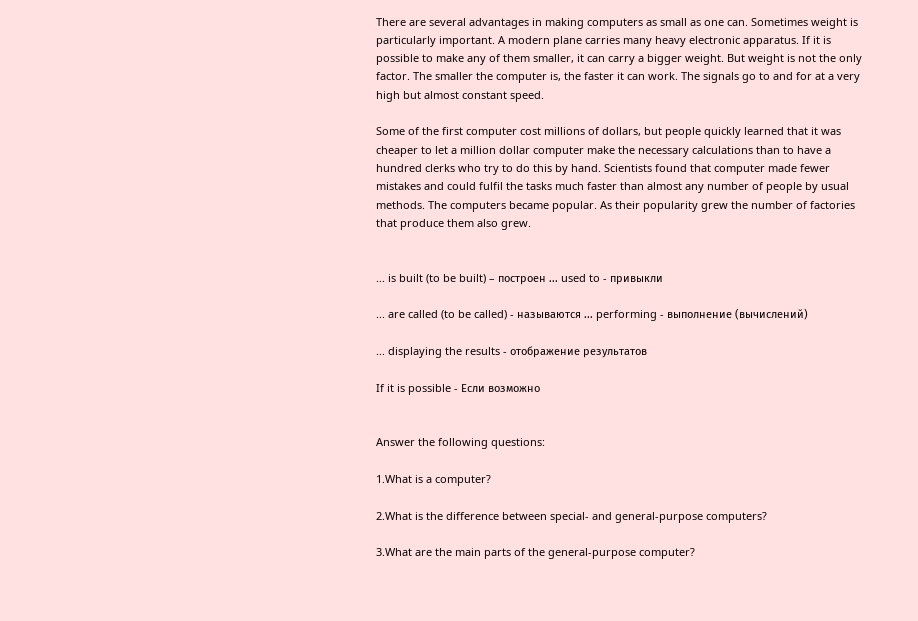There are several advantages in making computers as small as one can. Sometimes weight is particularly important. A modern plane carries many heavy electronic apparatus. If it is possible to make any of them smaller, it can carry a bigger weight. But weight is not the only factor. The smaller the computer is, the faster it can work. The signals go to and for at a very high but almost constant speed.

Some of the first computer cost millions of dollars, but people quickly learned that it was cheaper to let a million dollar computer make the necessary calculations than to have a hundred clerks who try to do this by hand. Scientists found that computer made fewer mistakes and could fulfil the tasks much faster than almost any number of people by usual methods. The computers became popular. As their popularity grew the number of factories that produce them also grew.


... is built (to be built) – построен ... used to - привыкли

... are called (to be called) - называются ... performing - выполнение (вычислений)

... displaying the results - отображение результатов

If it is possible - Если возможно


Answer the following questions:

1.What is a computer?

2.What is the difference between special- and general-purpose computers?

3.What are the main parts of the general-purpose computer?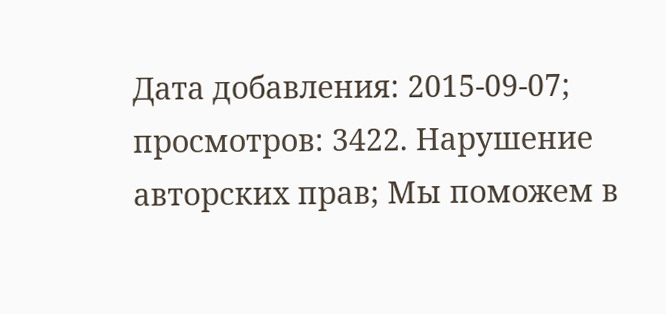Дата добавления: 2015-09-07; просмотров: 3422. Нарушение авторских прав; Мы поможем в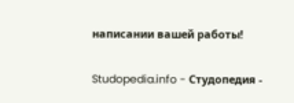написании вашей работы!

Studopedia.info - Студопедия -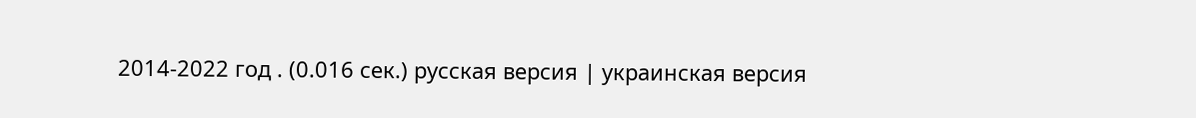2014-2022 год . (0.016 сек.) русская версия | украинская версия